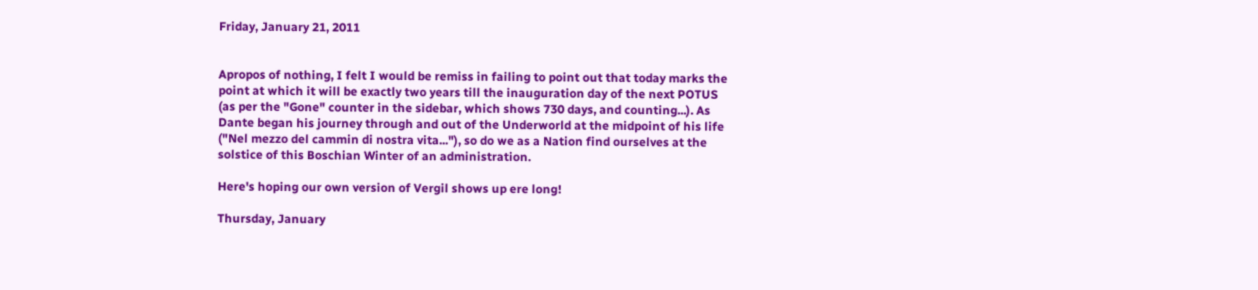Friday, January 21, 2011


Apropos of nothing, I felt I would be remiss in failing to point out that today marks the point at which it will be exactly two years till the inauguration day of the next POTUS (as per the "Gone" counter in the sidebar, which shows 730 days, and counting...). As Dante began his journey through and out of the Underworld at the midpoint of his life ("Nel mezzo del cammin di nostra vita..."), so do we as a Nation find ourselves at the solstice of this Boschian Winter of an administration.

Here's hoping our own version of Vergil shows up ere long!

Thursday, January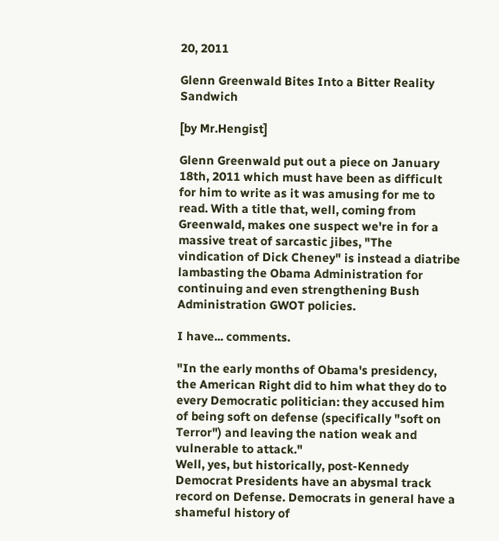20, 2011

Glenn Greenwald Bites Into a Bitter Reality Sandwich

[by Mr.Hengist]

Glenn Greenwald put out a piece on January 18th, 2011 which must have been as difficult for him to write as it was amusing for me to read. With a title that, well, coming from Greenwald, makes one suspect we're in for a massive treat of sarcastic jibes, "The vindication of Dick Cheney" is instead a diatribe lambasting the Obama Administration for continuing and even strengthening Bush Administration GWOT policies.

I have... comments.

"In the early months of Obama's presidency, the American Right did to him what they do to every Democratic politician: they accused him of being soft on defense (specifically "soft on Terror") and leaving the nation weak and vulnerable to attack."
Well, yes, but historically, post-Kennedy Democrat Presidents have an abysmal track record on Defense. Democrats in general have a shameful history of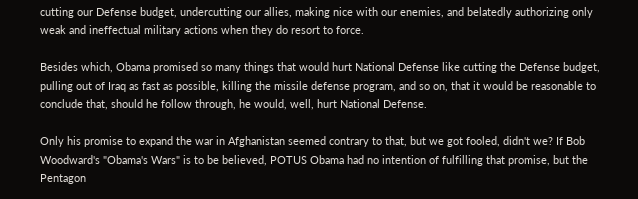cutting our Defense budget, undercutting our allies, making nice with our enemies, and belatedly authorizing only weak and ineffectual military actions when they do resort to force.

Besides which, Obama promised so many things that would hurt National Defense like cutting the Defense budget, pulling out of Iraq as fast as possible, killing the missile defense program, and so on, that it would be reasonable to conclude that, should he follow through, he would, well, hurt National Defense.

Only his promise to expand the war in Afghanistan seemed contrary to that, but we got fooled, didn't we? If Bob Woodward's "Obama's Wars" is to be believed, POTUS Obama had no intention of fulfilling that promise, but the Pentagon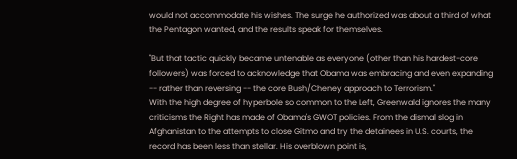would not accommodate his wishes. The surge he authorized was about a third of what the Pentagon wanted, and the results speak for themselves.

"But that tactic quickly became untenable as everyone (other than his hardest-core followers) was forced to acknowledge that Obama was embracing and even expanding -- rather than reversing -- the core Bush/Cheney approach to Terrorism."
With the high degree of hyperbole so common to the Left, Greenwald ignores the many criticisms the Right has made of Obama's GWOT policies. From the dismal slog in Afghanistan to the attempts to close Gitmo and try the detainees in U.S. courts, the record has been less than stellar. His overblown point is,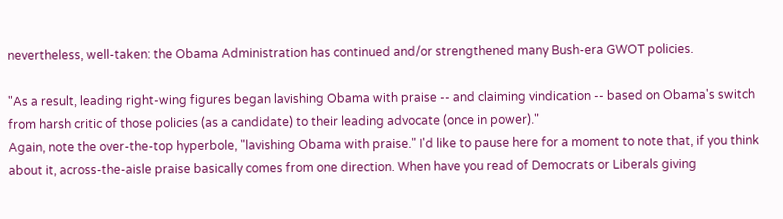nevertheless, well-taken: the Obama Administration has continued and/or strengthened many Bush-era GWOT policies.

"As a result, leading right-wing figures began lavishing Obama with praise -- and claiming vindication -- based on Obama's switch from harsh critic of those policies (as a candidate) to their leading advocate (once in power)."
Again, note the over-the-top hyperbole, "lavishing Obama with praise." I'd like to pause here for a moment to note that, if you think about it, across-the-aisle praise basically comes from one direction. When have you read of Democrats or Liberals giving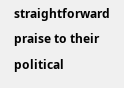straightforward praise to their political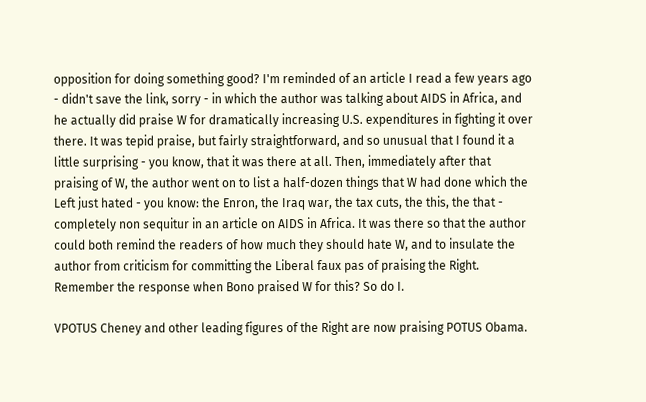opposition for doing something good? I'm reminded of an article I read a few years ago - didn't save the link, sorry - in which the author was talking about AIDS in Africa, and he actually did praise W for dramatically increasing U.S. expenditures in fighting it over there. It was tepid praise, but fairly straightforward, and so unusual that I found it a little surprising - you know, that it was there at all. Then, immediately after that praising of W, the author went on to list a half-dozen things that W had done which the Left just hated - you know: the Enron, the Iraq war, the tax cuts, the this, the that - completely non sequitur in an article on AIDS in Africa. It was there so that the author could both remind the readers of how much they should hate W, and to insulate the author from criticism for committing the Liberal faux pas of praising the Right. Remember the response when Bono praised W for this? So do I.

VPOTUS Cheney and other leading figures of the Right are now praising POTUS Obama.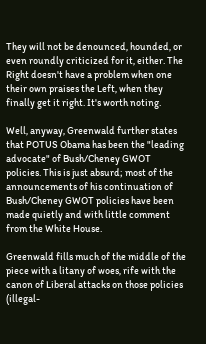They will not be denounced, hounded, or even roundly criticized for it, either. The Right doesn't have a problem when one their own praises the Left, when they finally get it right. It's worth noting.

Well, anyway, Greenwald further states that POTUS Obama has been the "leading advocate" of Bush/Cheney GWOT policies. This is just absurd; most of the announcements of his continuation of Bush/Cheney GWOT policies have been made quietly and with little comment from the White House.

Greenwald fills much of the middle of the piece with a litany of woes, rife with the canon of Liberal attacks on those policies (illegal-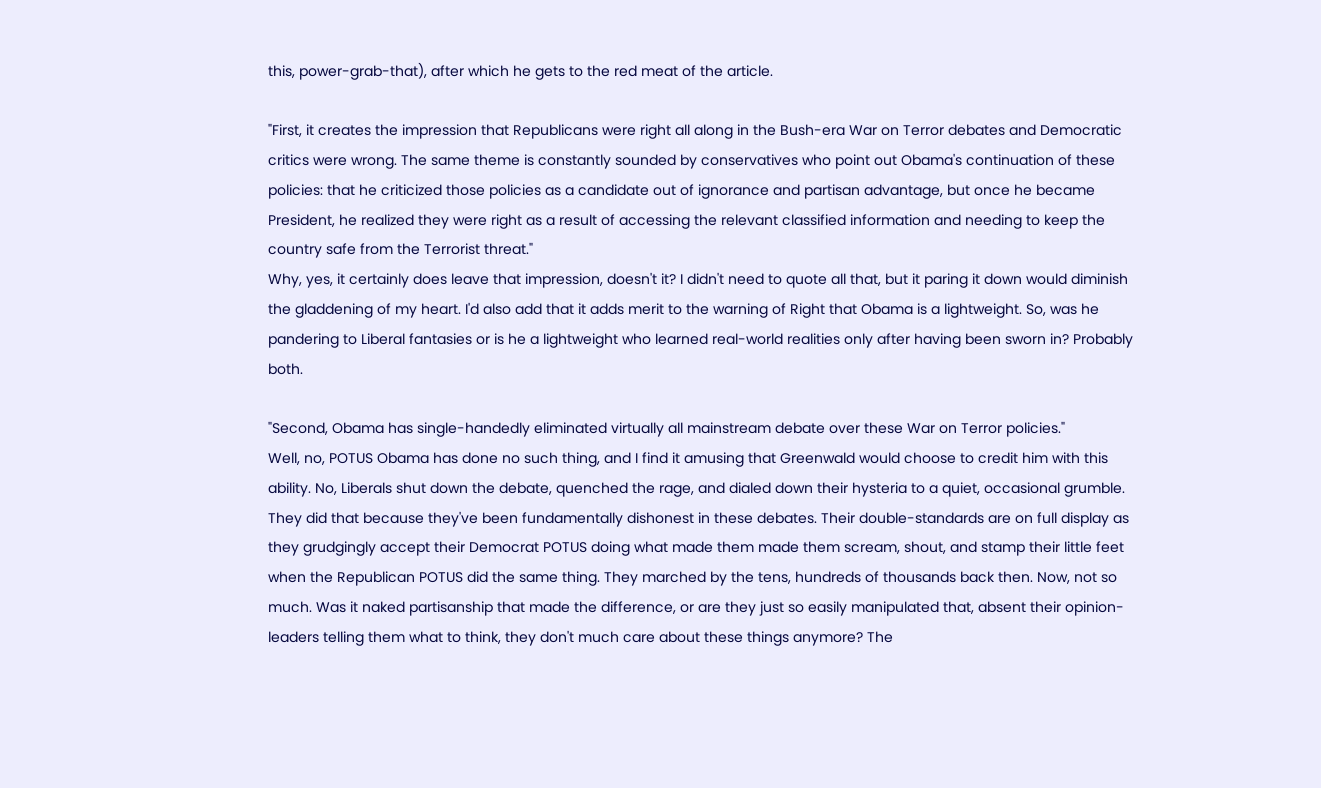this, power-grab-that), after which he gets to the red meat of the article.

"First, it creates the impression that Republicans were right all along in the Bush-era War on Terror debates and Democratic critics were wrong. The same theme is constantly sounded by conservatives who point out Obama's continuation of these policies: that he criticized those policies as a candidate out of ignorance and partisan advantage, but once he became President, he realized they were right as a result of accessing the relevant classified information and needing to keep the country safe from the Terrorist threat."
Why, yes, it certainly does leave that impression, doesn't it? I didn't need to quote all that, but it paring it down would diminish the gladdening of my heart. I'd also add that it adds merit to the warning of Right that Obama is a lightweight. So, was he pandering to Liberal fantasies or is he a lightweight who learned real-world realities only after having been sworn in? Probably both.

"Second, Obama has single-handedly eliminated virtually all mainstream debate over these War on Terror policies."
Well, no, POTUS Obama has done no such thing, and I find it amusing that Greenwald would choose to credit him with this ability. No, Liberals shut down the debate, quenched the rage, and dialed down their hysteria to a quiet, occasional grumble. They did that because they've been fundamentally dishonest in these debates. Their double-standards are on full display as they grudgingly accept their Democrat POTUS doing what made them made them scream, shout, and stamp their little feet when the Republican POTUS did the same thing. They marched by the tens, hundreds of thousands back then. Now, not so much. Was it naked partisanship that made the difference, or are they just so easily manipulated that, absent their opinion-leaders telling them what to think, they don't much care about these things anymore? The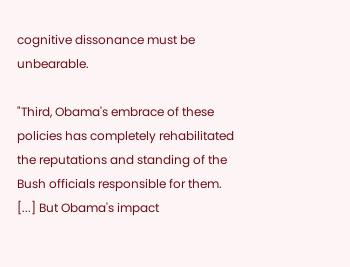cognitive dissonance must be unbearable.

"Third, Obama's embrace of these policies has completely rehabilitated the reputations and standing of the Bush officials responsible for them.
[...] But Obama's impact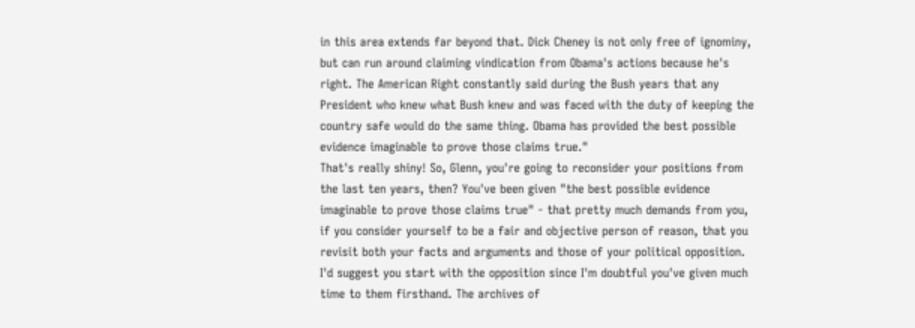in this area extends far beyond that. Dick Cheney is not only free of ignominy, but can run around claiming vindication from Obama's actions because he's right. The American Right constantly said during the Bush years that any President who knew what Bush knew and was faced with the duty of keeping the country safe would do the same thing. Obama has provided the best possible evidence imaginable to prove those claims true."
That's really shiny! So, Glenn, you're going to reconsider your positions from the last ten years, then? You've been given "the best possible evidence imaginable to prove those claims true" - that pretty much demands from you, if you consider yourself to be a fair and objective person of reason, that you revisit both your facts and arguments and those of your political opposition. I'd suggest you start with the opposition since I'm doubtful you've given much time to them firsthand. The archives of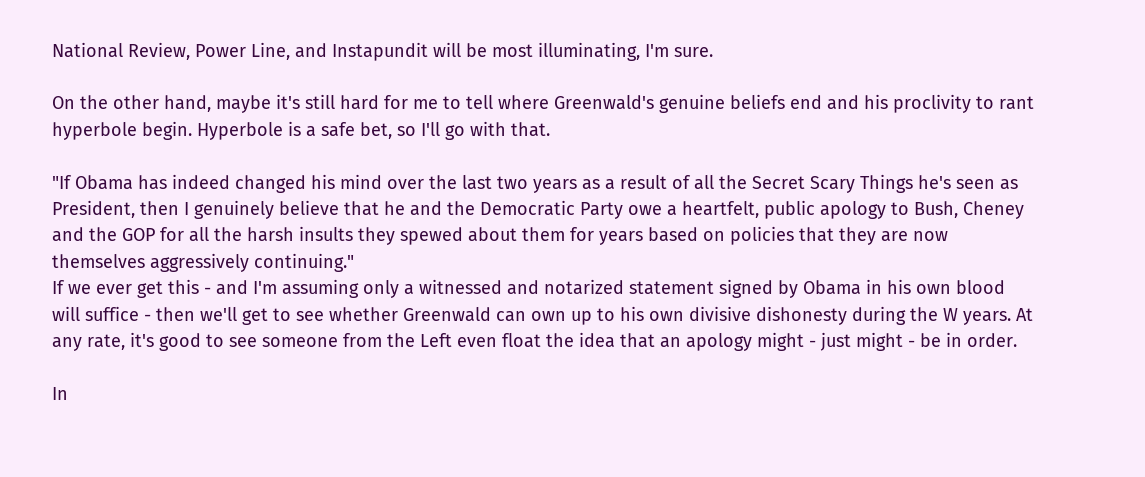National Review, Power Line, and Instapundit will be most illuminating, I'm sure.

On the other hand, maybe it's still hard for me to tell where Greenwald's genuine beliefs end and his proclivity to rant hyperbole begin. Hyperbole is a safe bet, so I'll go with that.

"If Obama has indeed changed his mind over the last two years as a result of all the Secret Scary Things he's seen as President, then I genuinely believe that he and the Democratic Party owe a heartfelt, public apology to Bush, Cheney and the GOP for all the harsh insults they spewed about them for years based on policies that they are now themselves aggressively continuing."
If we ever get this - and I'm assuming only a witnessed and notarized statement signed by Obama in his own blood will suffice - then we'll get to see whether Greenwald can own up to his own divisive dishonesty during the W years. At any rate, it's good to see someone from the Left even float the idea that an apology might - just might - be in order.

In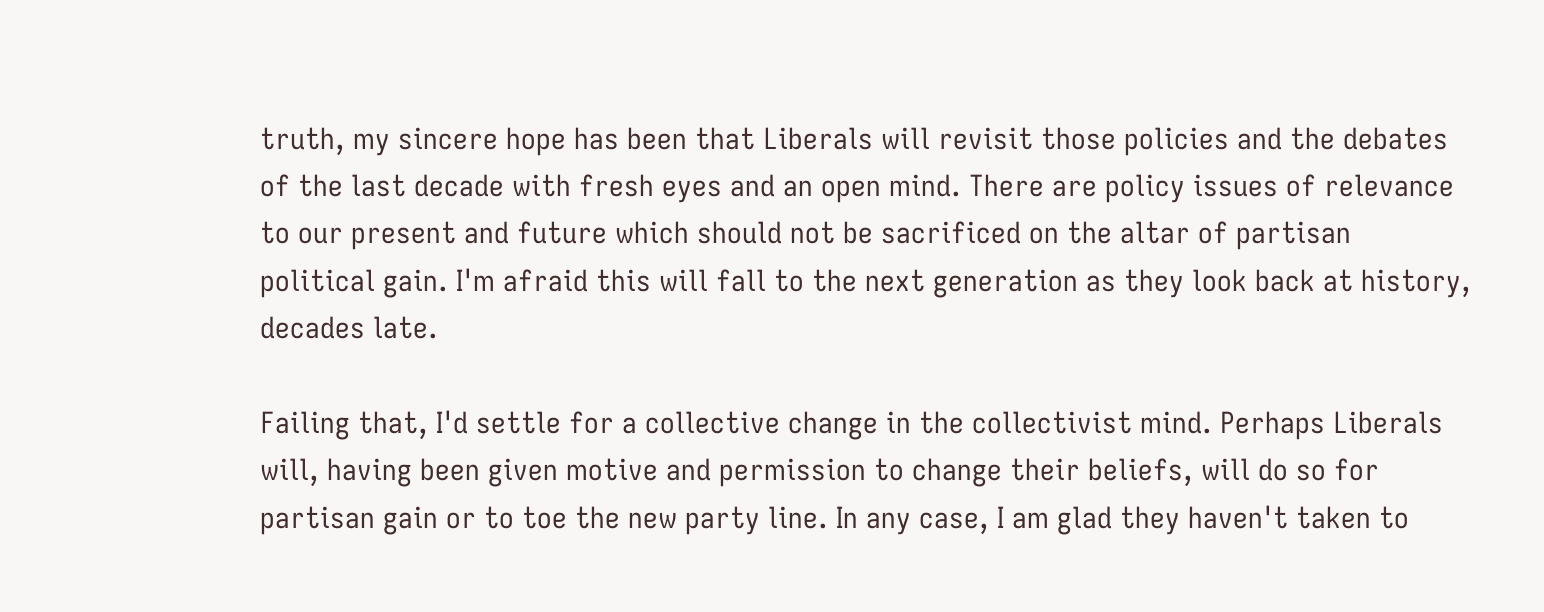truth, my sincere hope has been that Liberals will revisit those policies and the debates of the last decade with fresh eyes and an open mind. There are policy issues of relevance to our present and future which should not be sacrificed on the altar of partisan political gain. I'm afraid this will fall to the next generation as they look back at history, decades late.

Failing that, I'd settle for a collective change in the collectivist mind. Perhaps Liberals will, having been given motive and permission to change their beliefs, will do so for partisan gain or to toe the new party line. In any case, I am glad they haven't taken to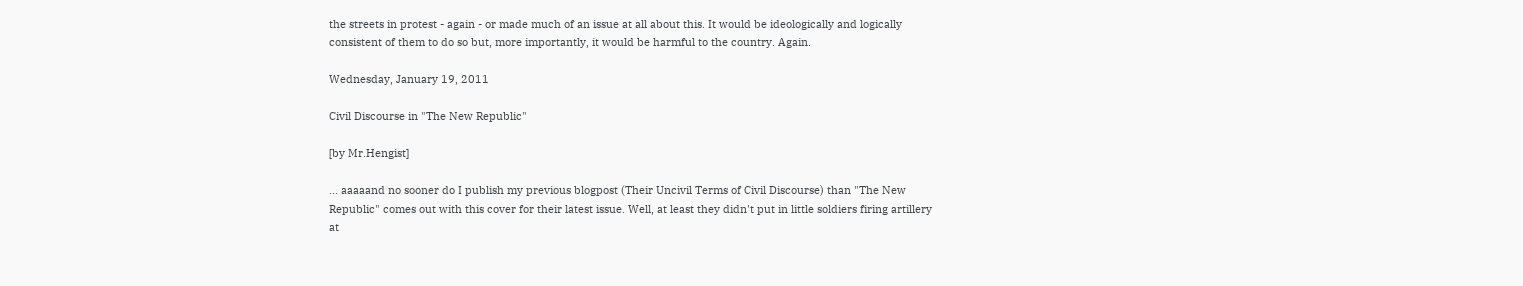the streets in protest - again - or made much of an issue at all about this. It would be ideologically and logically consistent of them to do so but, more importantly, it would be harmful to the country. Again.

Wednesday, January 19, 2011

Civil Discourse in "The New Republic"

[by Mr.Hengist]

... aaaaand no sooner do I publish my previous blogpost (Their Uncivil Terms of Civil Discourse) than "The New Republic" comes out with this cover for their latest issue. Well, at least they didn't put in little soldiers firing artillery at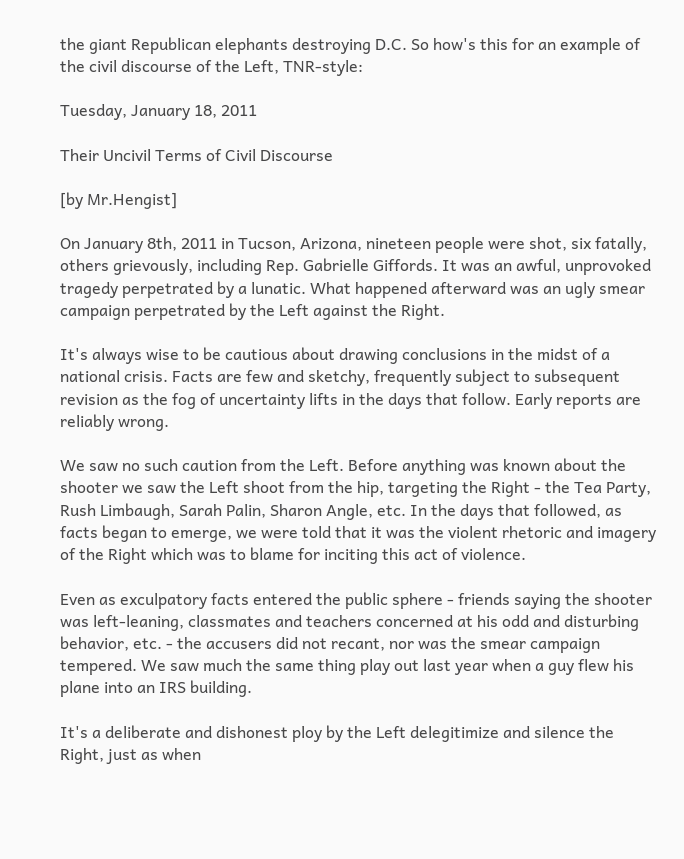the giant Republican elephants destroying D.C. So how's this for an example of the civil discourse of the Left, TNR-style:

Tuesday, January 18, 2011

Their Uncivil Terms of Civil Discourse

[by Mr.Hengist]

On January 8th, 2011 in Tucson, Arizona, nineteen people were shot, six fatally, others grievously, including Rep. Gabrielle Giffords. It was an awful, unprovoked tragedy perpetrated by a lunatic. What happened afterward was an ugly smear campaign perpetrated by the Left against the Right.

It's always wise to be cautious about drawing conclusions in the midst of a national crisis. Facts are few and sketchy, frequently subject to subsequent revision as the fog of uncertainty lifts in the days that follow. Early reports are reliably wrong.

We saw no such caution from the Left. Before anything was known about the shooter we saw the Left shoot from the hip, targeting the Right - the Tea Party, Rush Limbaugh, Sarah Palin, Sharon Angle, etc. In the days that followed, as facts began to emerge, we were told that it was the violent rhetoric and imagery of the Right which was to blame for inciting this act of violence.

Even as exculpatory facts entered the public sphere - friends saying the shooter was left-leaning, classmates and teachers concerned at his odd and disturbing behavior, etc. - the accusers did not recant, nor was the smear campaign tempered. We saw much the same thing play out last year when a guy flew his plane into an IRS building.

It's a deliberate and dishonest ploy by the Left delegitimize and silence the Right, just as when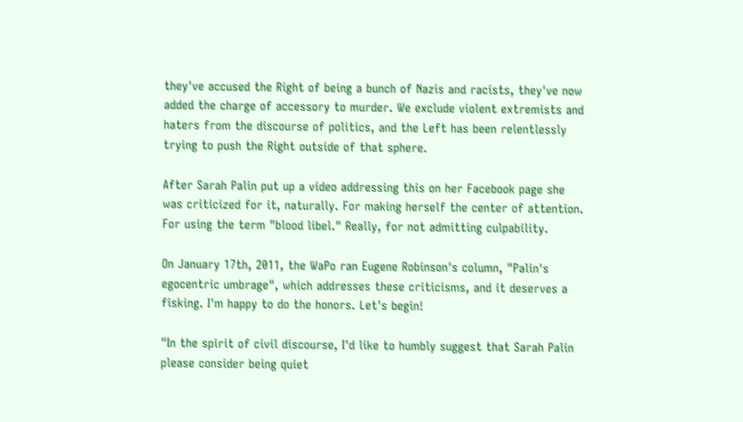they've accused the Right of being a bunch of Nazis and racists, they've now added the charge of accessory to murder. We exclude violent extremists and haters from the discourse of politics, and the Left has been relentlessly trying to push the Right outside of that sphere.

After Sarah Palin put up a video addressing this on her Facebook page she was criticized for it, naturally. For making herself the center of attention. For using the term "blood libel." Really, for not admitting culpability.

On January 17th, 2011, the WaPo ran Eugene Robinson's column, "Palin's egocentric umbrage", which addresses these criticisms, and it deserves a fisking. I'm happy to do the honors. Let's begin!

"In the spirit of civil discourse, I'd like to humbly suggest that Sarah Palin please consider being quiet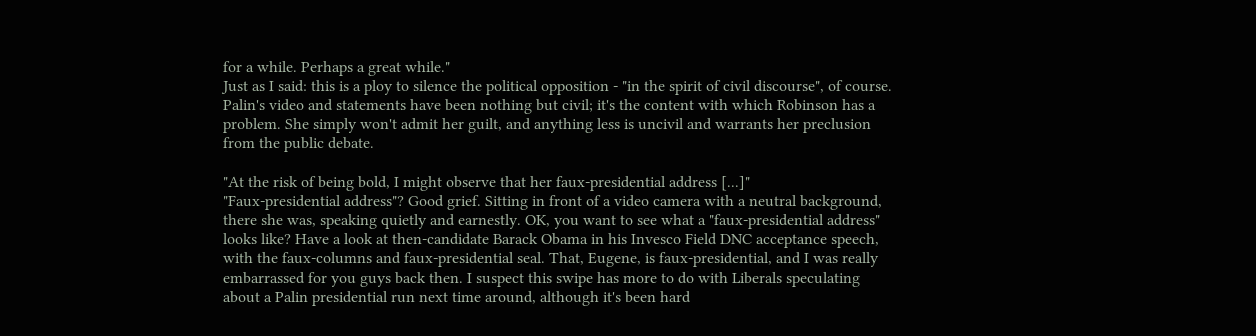for a while. Perhaps a great while."
Just as I said: this is a ploy to silence the political opposition - "in the spirit of civil discourse", of course. Palin's video and statements have been nothing but civil; it's the content with which Robinson has a problem. She simply won't admit her guilt, and anything less is uncivil and warrants her preclusion from the public debate.

"At the risk of being bold, I might observe that her faux-presidential address [...]"
"Faux-presidential address"? Good grief. Sitting in front of a video camera with a neutral background, there she was, speaking quietly and earnestly. OK, you want to see what a "faux-presidential address" looks like? Have a look at then-candidate Barack Obama in his Invesco Field DNC acceptance speech, with the faux-columns and faux-presidential seal. That, Eugene, is faux-presidential, and I was really embarrassed for you guys back then. I suspect this swipe has more to do with Liberals speculating about a Palin presidential run next time around, although it's been hard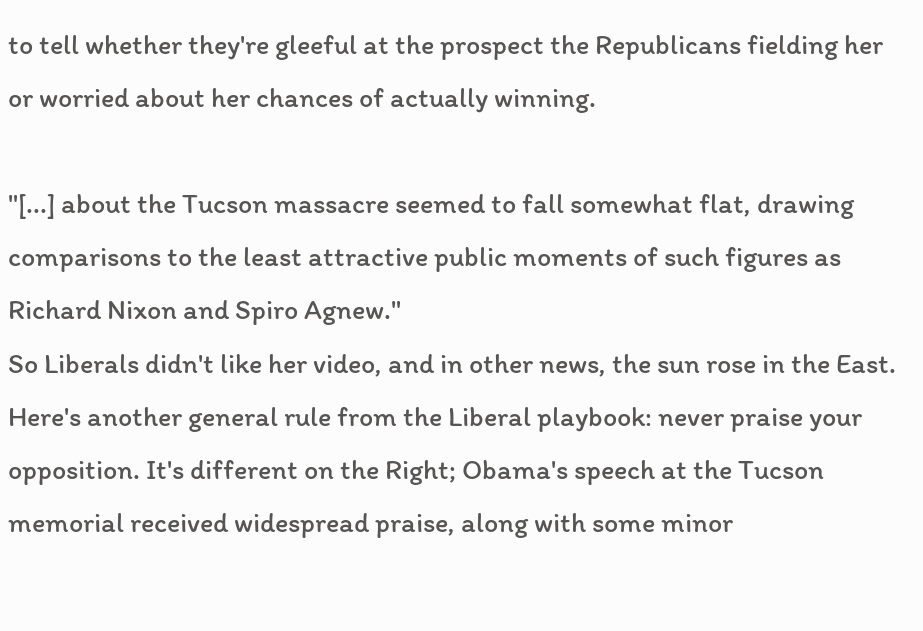to tell whether they're gleeful at the prospect the Republicans fielding her or worried about her chances of actually winning.

"[...] about the Tucson massacre seemed to fall somewhat flat, drawing comparisons to the least attractive public moments of such figures as Richard Nixon and Spiro Agnew."
So Liberals didn't like her video, and in other news, the sun rose in the East. Here's another general rule from the Liberal playbook: never praise your opposition. It's different on the Right; Obama's speech at the Tucson memorial received widespread praise, along with some minor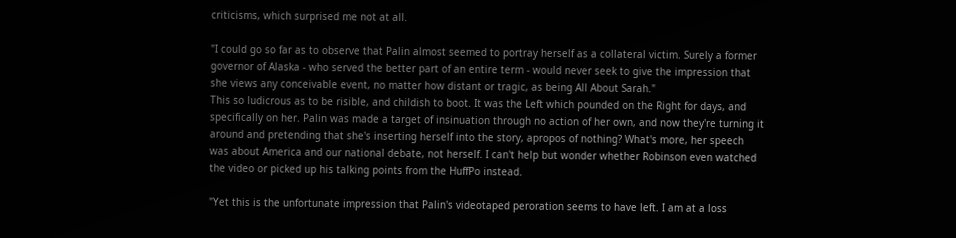criticisms, which surprised me not at all.

"I could go so far as to observe that Palin almost seemed to portray herself as a collateral victim. Surely a former governor of Alaska - who served the better part of an entire term - would never seek to give the impression that she views any conceivable event, no matter how distant or tragic, as being All About Sarah."
This so ludicrous as to be risible, and childish to boot. It was the Left which pounded on the Right for days, and specifically on her. Palin was made a target of insinuation through no action of her own, and now they're turning it around and pretending that she's inserting herself into the story, apropos of nothing? What's more, her speech was about America and our national debate, not herself. I can't help but wonder whether Robinson even watched the video or picked up his talking points from the HuffPo instead.

"Yet this is the unfortunate impression that Palin's videotaped peroration seems to have left. I am at a loss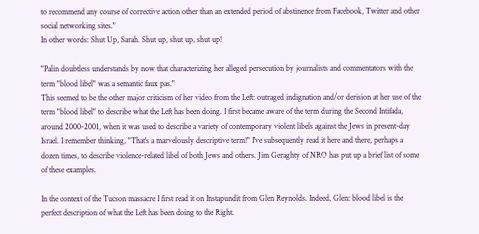to recommend any course of corrective action other than an extended period of abstinence from Facebook, Twitter and other social networking sites."
In other words: Shut Up, Sarah. Shut up, shut up, shut up!

"Palin doubtless understands by now that characterizing her alleged persecution by journalists and commentators with the term "blood libel" was a semantic faux pas."
This seemed to be the other major criticism of her video from the Left: outraged indignation and/or derision at her use of the term "blood libel" to describe what the Left has been doing. I first became aware of the term during the Second Intifada, around 2000-2001, when it was used to describe a variety of contemporary violent libels against the Jews in present-day Israel. I remember thinking, "That's a marvelously descriptive term!" I've subsequently read it here and there, perhaps a dozen times, to describe violence-related libel of both Jews and others. Jim Geraghty of NRO has put up a brief list of some of these examples.

In the context of the Tucson massacre I first read it on Instapundit from Glen Reynolds. Indeed, Glen: blood libel is the perfect description of what the Left has been doing to the Right.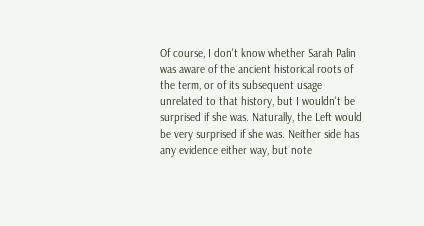Of course, I don't know whether Sarah Palin was aware of the ancient historical roots of the term, or of its subsequent usage unrelated to that history, but I wouldn't be surprised if she was. Naturally, the Left would be very surprised if she was. Neither side has any evidence either way, but note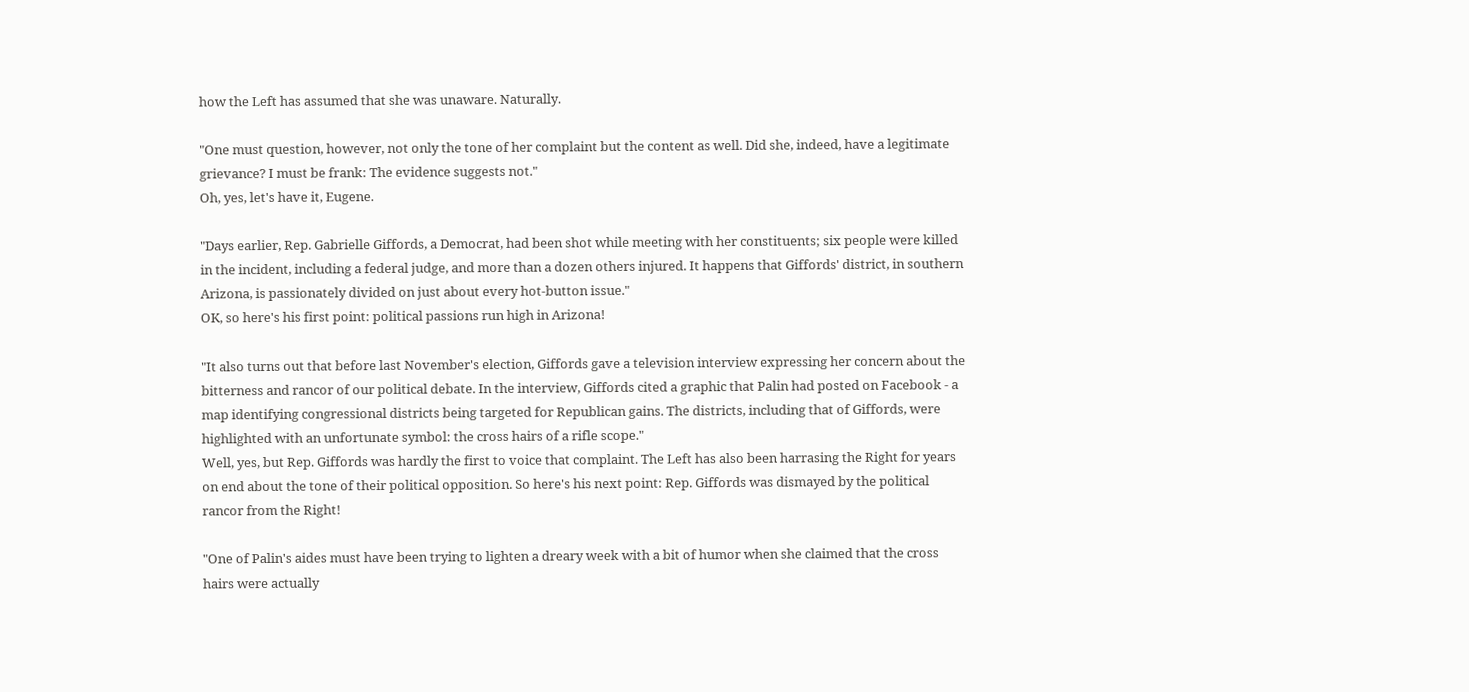how the Left has assumed that she was unaware. Naturally.

"One must question, however, not only the tone of her complaint but the content as well. Did she, indeed, have a legitimate grievance? I must be frank: The evidence suggests not."
Oh, yes, let's have it, Eugene.

"Days earlier, Rep. Gabrielle Giffords, a Democrat, had been shot while meeting with her constituents; six people were killed in the incident, including a federal judge, and more than a dozen others injured. It happens that Giffords' district, in southern Arizona, is passionately divided on just about every hot-button issue."
OK, so here's his first point: political passions run high in Arizona!

"It also turns out that before last November's election, Giffords gave a television interview expressing her concern about the bitterness and rancor of our political debate. In the interview, Giffords cited a graphic that Palin had posted on Facebook - a map identifying congressional districts being targeted for Republican gains. The districts, including that of Giffords, were highlighted with an unfortunate symbol: the cross hairs of a rifle scope."
Well, yes, but Rep. Giffords was hardly the first to voice that complaint. The Left has also been harrasing the Right for years on end about the tone of their political opposition. So here's his next point: Rep. Giffords was dismayed by the political rancor from the Right!

"One of Palin's aides must have been trying to lighten a dreary week with a bit of humor when she claimed that the cross hairs were actually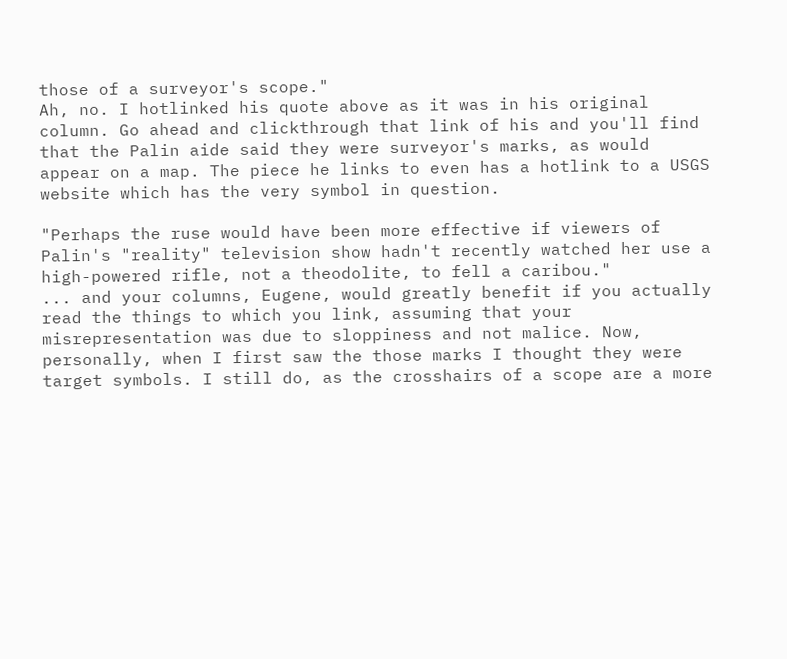those of a surveyor's scope."
Ah, no. I hotlinked his quote above as it was in his original column. Go ahead and clickthrough that link of his and you'll find that the Palin aide said they were surveyor's marks, as would appear on a map. The piece he links to even has a hotlink to a USGS website which has the very symbol in question.

"Perhaps the ruse would have been more effective if viewers of Palin's "reality" television show hadn't recently watched her use a high-powered rifle, not a theodolite, to fell a caribou."
... and your columns, Eugene, would greatly benefit if you actually read the things to which you link, assuming that your misrepresentation was due to sloppiness and not malice. Now, personally, when I first saw the those marks I thought they were target symbols. I still do, as the crosshairs of a scope are a more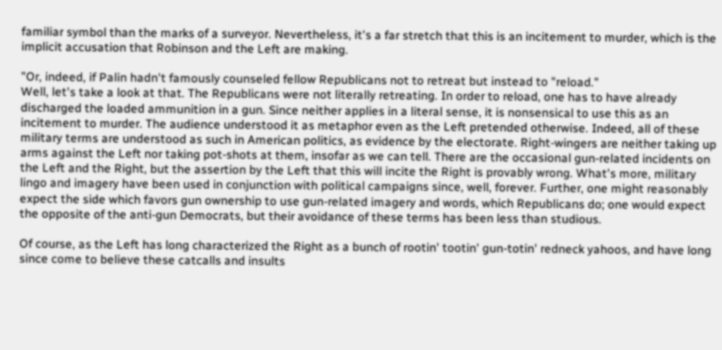familiar symbol than the marks of a surveyor. Nevertheless, it's a far stretch that this is an incitement to murder, which is the implicit accusation that Robinson and the Left are making.

"Or, indeed, if Palin hadn't famously counseled fellow Republicans not to retreat but instead to "reload."
Well, let's take a look at that. The Republicans were not literally retreating. In order to reload, one has to have already discharged the loaded ammunition in a gun. Since neither applies in a literal sense, it is nonsensical to use this as an incitement to murder. The audience understood it as metaphor even as the Left pretended otherwise. Indeed, all of these military terms are understood as such in American politics, as evidence by the electorate. Right-wingers are neither taking up arms against the Left nor taking pot-shots at them, insofar as we can tell. There are the occasional gun-related incidents on the Left and the Right, but the assertion by the Left that this will incite the Right is provably wrong. What's more, military lingo and imagery have been used in conjunction with political campaigns since, well, forever. Further, one might reasonably expect the side which favors gun ownership to use gun-related imagery and words, which Republicans do; one would expect the opposite of the anti-gun Democrats, but their avoidance of these terms has been less than studious.

Of course, as the Left has long characterized the Right as a bunch of rootin' tootin' gun-totin' redneck yahoos, and have long since come to believe these catcalls and insults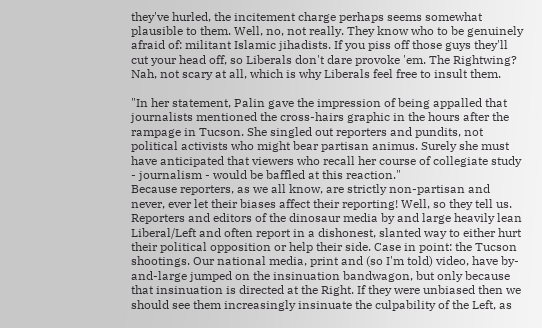they've hurled, the incitement charge perhaps seems somewhat plausible to them. Well, no, not really. They know who to be genuinely afraid of: militant Islamic jihadists. If you piss off those guys they'll cut your head off, so Liberals don't dare provoke 'em. The Rightwing? Nah, not scary at all, which is why Liberals feel free to insult them.

"In her statement, Palin gave the impression of being appalled that journalists mentioned the cross-hairs graphic in the hours after the rampage in Tucson. She singled out reporters and pundits, not political activists who might bear partisan animus. Surely she must have anticipated that viewers who recall her course of collegiate study - journalism - would be baffled at this reaction."
Because reporters, as we all know, are strictly non-partisan and never, ever let their biases affect their reporting! Well, so they tell us. Reporters and editors of the dinosaur media by and large heavily lean Liberal/Left and often report in a dishonest, slanted way to either hurt their political opposition or help their side. Case in point: the Tucson shootings. Our national media, print and (so I'm told) video, have by-and-large jumped on the insinuation bandwagon, but only because that insinuation is directed at the Right. If they were unbiased then we should see them increasingly insinuate the culpability of the Left, as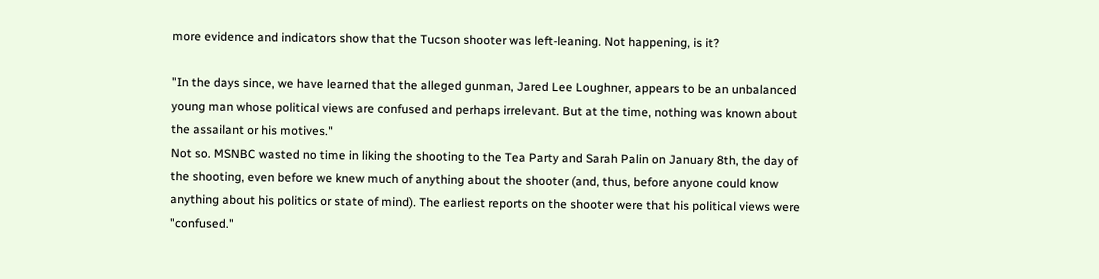more evidence and indicators show that the Tucson shooter was left-leaning. Not happening, is it?

"In the days since, we have learned that the alleged gunman, Jared Lee Loughner, appears to be an unbalanced young man whose political views are confused and perhaps irrelevant. But at the time, nothing was known about the assailant or his motives."
Not so. MSNBC wasted no time in liking the shooting to the Tea Party and Sarah Palin on January 8th, the day of the shooting, even before we knew much of anything about the shooter (and, thus, before anyone could know anything about his politics or state of mind). The earliest reports on the shooter were that his political views were "confused."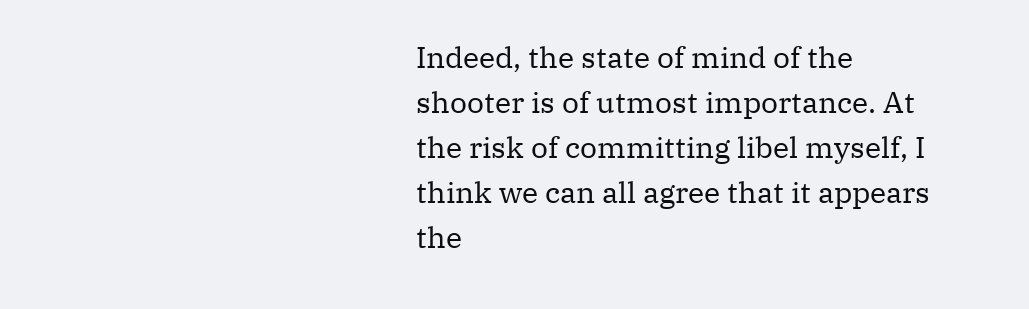Indeed, the state of mind of the shooter is of utmost importance. At the risk of committing libel myself, I think we can all agree that it appears the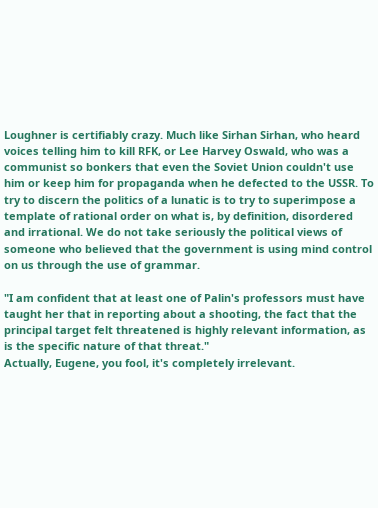Loughner is certifiably crazy. Much like Sirhan Sirhan, who heard voices telling him to kill RFK, or Lee Harvey Oswald, who was a communist so bonkers that even the Soviet Union couldn't use him or keep him for propaganda when he defected to the USSR. To try to discern the politics of a lunatic is to try to superimpose a template of rational order on what is, by definition, disordered and irrational. We do not take seriously the political views of someone who believed that the government is using mind control on us through the use of grammar.

"I am confident that at least one of Palin's professors must have taught her that in reporting about a shooting, the fact that the principal target felt threatened is highly relevant information, as is the specific nature of that threat."
Actually, Eugene, you fool, it's completely irrelevant.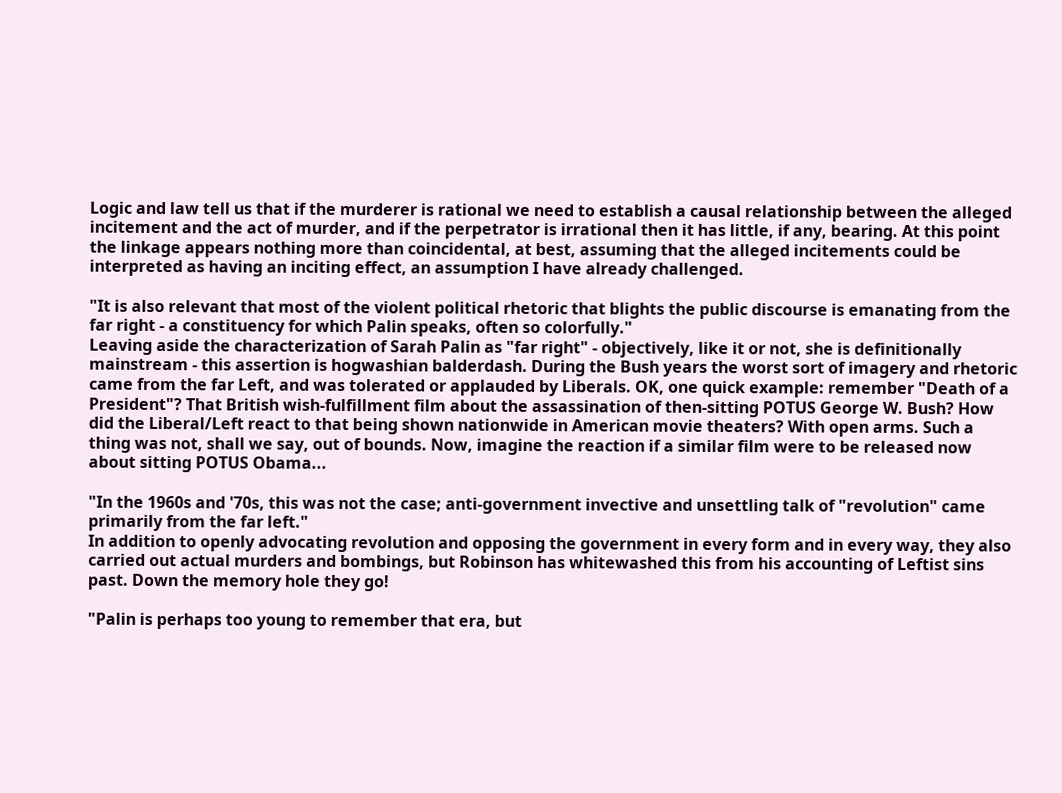Logic and law tell us that if the murderer is rational we need to establish a causal relationship between the alleged incitement and the act of murder, and if the perpetrator is irrational then it has little, if any, bearing. At this point the linkage appears nothing more than coincidental, at best, assuming that the alleged incitements could be interpreted as having an inciting effect, an assumption I have already challenged.

"It is also relevant that most of the violent political rhetoric that blights the public discourse is emanating from the far right - a constituency for which Palin speaks, often so colorfully."
Leaving aside the characterization of Sarah Palin as "far right" - objectively, like it or not, she is definitionally mainstream - this assertion is hogwashian balderdash. During the Bush years the worst sort of imagery and rhetoric came from the far Left, and was tolerated or applauded by Liberals. OK, one quick example: remember "Death of a President"? That British wish-fulfillment film about the assassination of then-sitting POTUS George W. Bush? How did the Liberal/Left react to that being shown nationwide in American movie theaters? With open arms. Such a thing was not, shall we say, out of bounds. Now, imagine the reaction if a similar film were to be released now about sitting POTUS Obama...

"In the 1960s and '70s, this was not the case; anti-government invective and unsettling talk of "revolution" came primarily from the far left."
In addition to openly advocating revolution and opposing the government in every form and in every way, they also carried out actual murders and bombings, but Robinson has whitewashed this from his accounting of Leftist sins past. Down the memory hole they go!

"Palin is perhaps too young to remember that era, but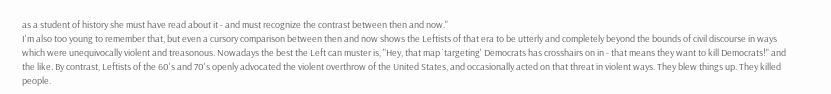as a student of history she must have read about it - and must recognize the contrast between then and now."
I'm also too young to remember that, but even a cursory comparison between then and now shows the Leftists of that era to be utterly and completely beyond the bounds of civil discourse in ways which were unequivocally violent and treasonous. Nowadays the best the Left can muster is, "Hey, that map `targeting' Democrats has crosshairs on in - that means they want to kill Democrats!" and the like. By contrast, Leftists of the 60's and 70's openly advocated the violent overthrow of the United States, and occasionally acted on that threat in violent ways. They blew things up. They killed people.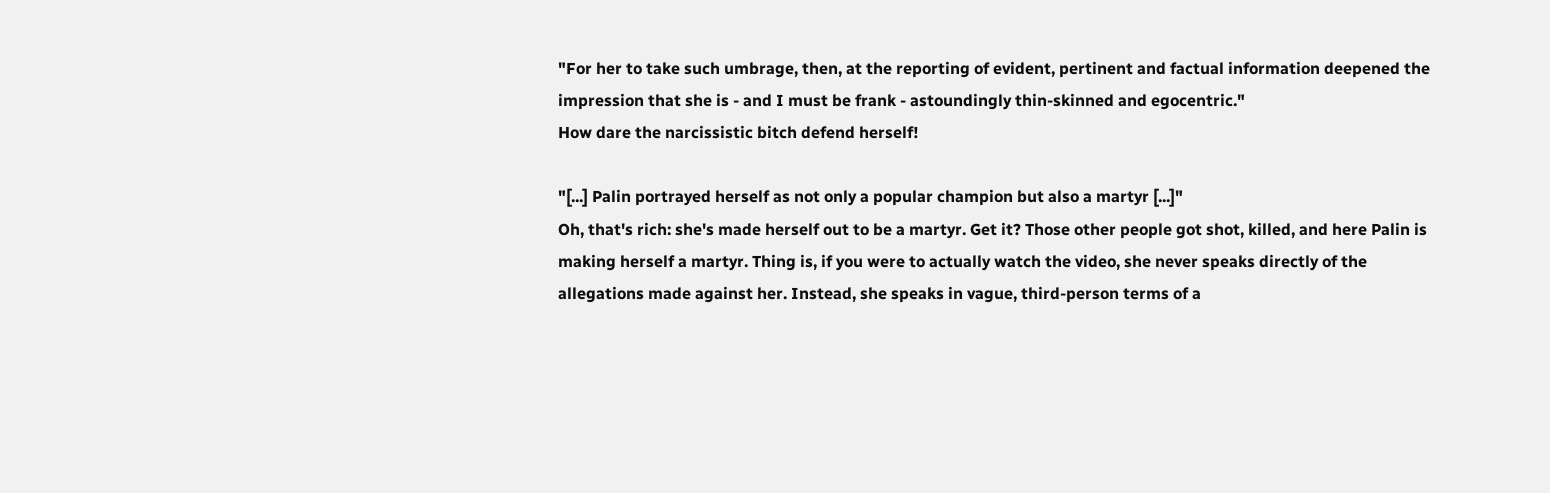"For her to take such umbrage, then, at the reporting of evident, pertinent and factual information deepened the impression that she is - and I must be frank - astoundingly thin-skinned and egocentric."
How dare the narcissistic bitch defend herself!

"[...] Palin portrayed herself as not only a popular champion but also a martyr [...]"
Oh, that's rich: she's made herself out to be a martyr. Get it? Those other people got shot, killed, and here Palin is making herself a martyr. Thing is, if you were to actually watch the video, she never speaks directly of the allegations made against her. Instead, she speaks in vague, third-person terms of a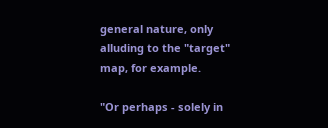general nature, only alluding to the "target" map, for example.

"Or perhaps - solely in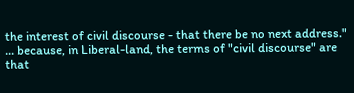the interest of civil discourse - that there be no next address."
... because, in Liberal-land, the terms of "civil discourse" are that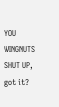YOU WINGNUTS SHUT UP, got it?